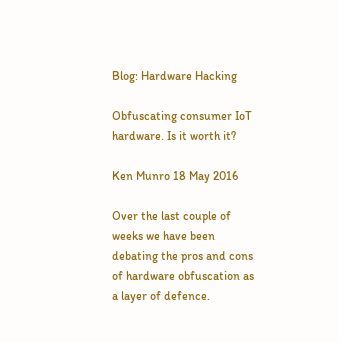Blog: Hardware Hacking

Obfuscating consumer IoT hardware. Is it worth it?

Ken Munro 18 May 2016

Over the last couple of weeks we have been debating the pros and cons of hardware obfuscation as a layer of defence.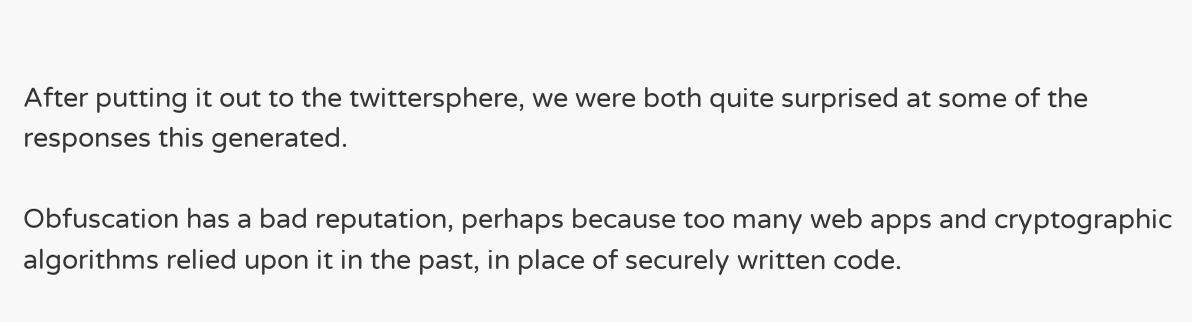After putting it out to the twittersphere, we were both quite surprised at some of the responses this generated.

Obfuscation has a bad reputation, perhaps because too many web apps and cryptographic algorithms relied upon it in the past, in place of securely written code.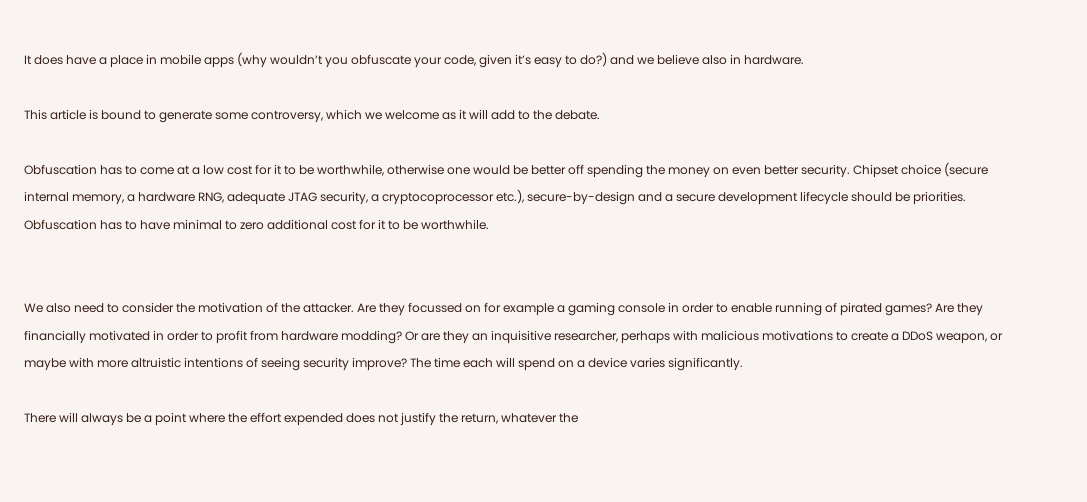It does have a place in mobile apps (why wouldn’t you obfuscate your code, given it’s easy to do?) and we believe also in hardware.

This article is bound to generate some controversy, which we welcome as it will add to the debate.

Obfuscation has to come at a low cost for it to be worthwhile, otherwise one would be better off spending the money on even better security. Chipset choice (secure internal memory, a hardware RNG, adequate JTAG security, a cryptocoprocessor etc.), secure-by-design and a secure development lifecycle should be priorities. Obfuscation has to have minimal to zero additional cost for it to be worthwhile.


We also need to consider the motivation of the attacker. Are they focussed on for example a gaming console in order to enable running of pirated games? Are they financially motivated in order to profit from hardware modding? Or are they an inquisitive researcher, perhaps with malicious motivations to create a DDoS weapon, or maybe with more altruistic intentions of seeing security improve? The time each will spend on a device varies significantly.

There will always be a point where the effort expended does not justify the return, whatever the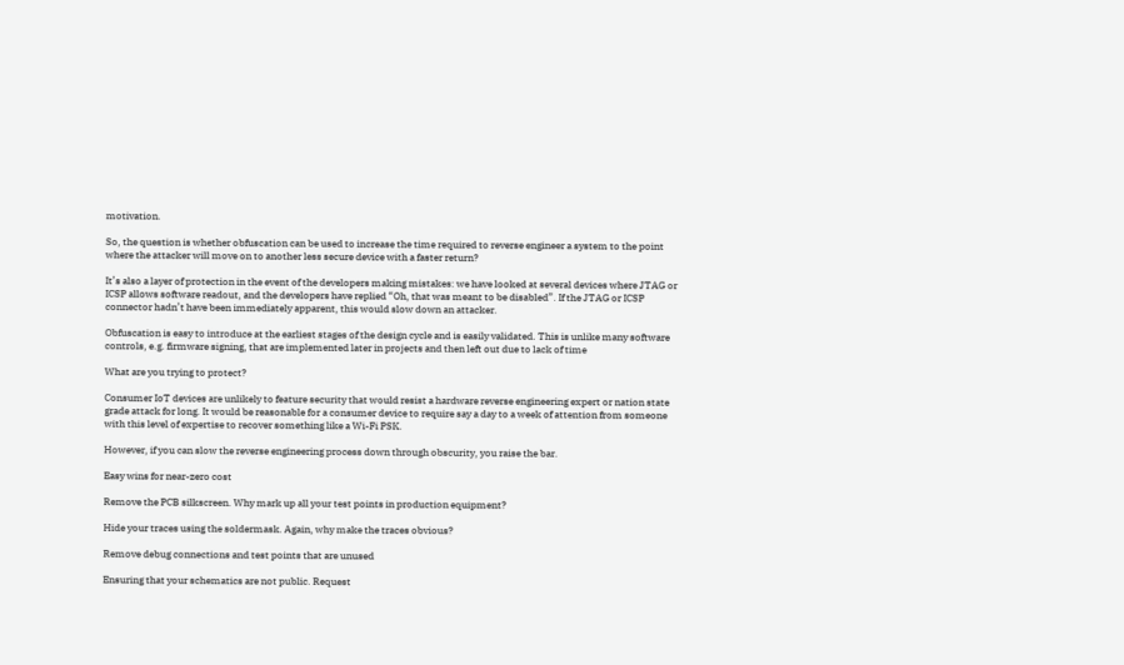motivation.

So, the question is whether obfuscation can be used to increase the time required to reverse engineer a system to the point where the attacker will move on to another less secure device with a faster return?

It’s also a layer of protection in the event of the developers making mistakes: we have looked at several devices where JTAG or ICSP allows software readout, and the developers have replied “Oh, that was meant to be disabled”. If the JTAG or ICSP connector hadn’t have been immediately apparent, this would slow down an attacker.

Obfuscation is easy to introduce at the earliest stages of the design cycle and is easily validated. This is unlike many software controls, e.g. firmware signing, that are implemented later in projects and then left out due to lack of time

What are you trying to protect?

Consumer IoT devices are unlikely to feature security that would resist a hardware reverse engineering expert or nation state grade attack for long. It would be reasonable for a consumer device to require say a day to a week of attention from someone with this level of expertise to recover something like a Wi-Fi PSK.

However, if you can slow the reverse engineering process down through obscurity, you raise the bar.

Easy wins for near-zero cost

Remove the PCB silkscreen. Why mark up all your test points in production equipment?

Hide your traces using the soldermask. Again, why make the traces obvious?

Remove debug connections and test points that are unused

Ensuring that your schematics are not public. Request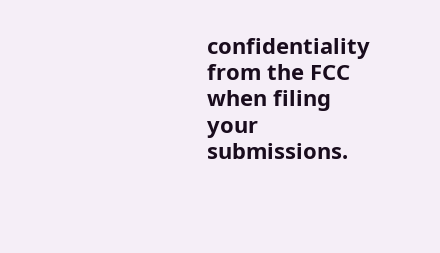confidentiality from the FCC when filing your submissions.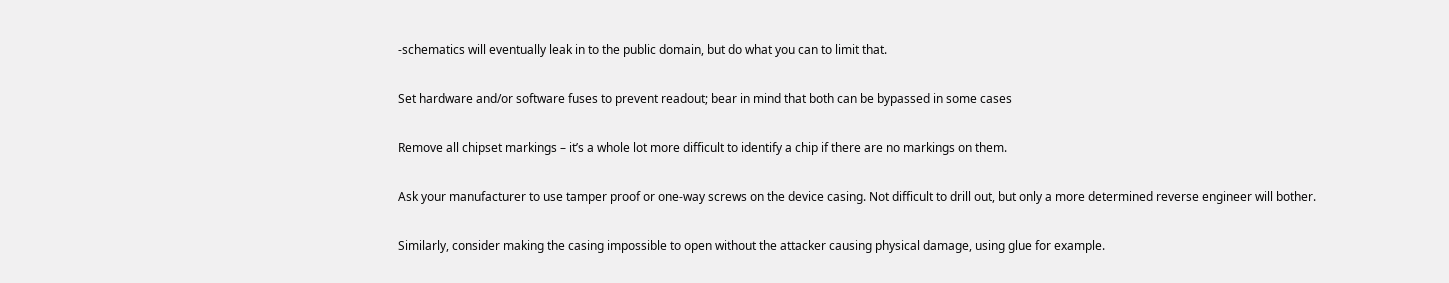-schematics will eventually leak in to the public domain, but do what you can to limit that.

Set hardware and/or software fuses to prevent readout; bear in mind that both can be bypassed in some cases

Remove all chipset markings – it’s a whole lot more difficult to identify a chip if there are no markings on them.

Ask your manufacturer to use tamper proof or one-way screws on the device casing. Not difficult to drill out, but only a more determined reverse engineer will bother.

Similarly, consider making the casing impossible to open without the attacker causing physical damage, using glue for example.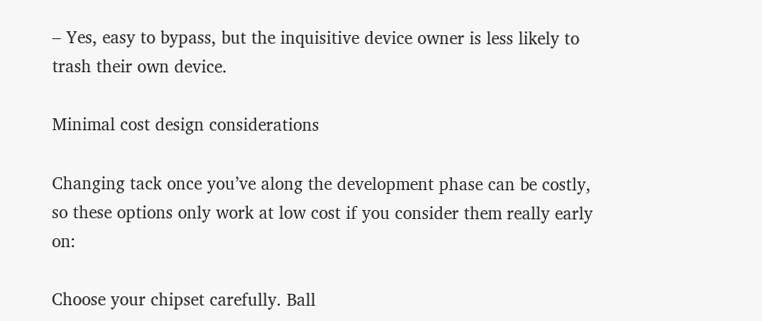– Yes, easy to bypass, but the inquisitive device owner is less likely to trash their own device.

Minimal cost design considerations

Changing tack once you’ve along the development phase can be costly, so these options only work at low cost if you consider them really early on:

Choose your chipset carefully. Ball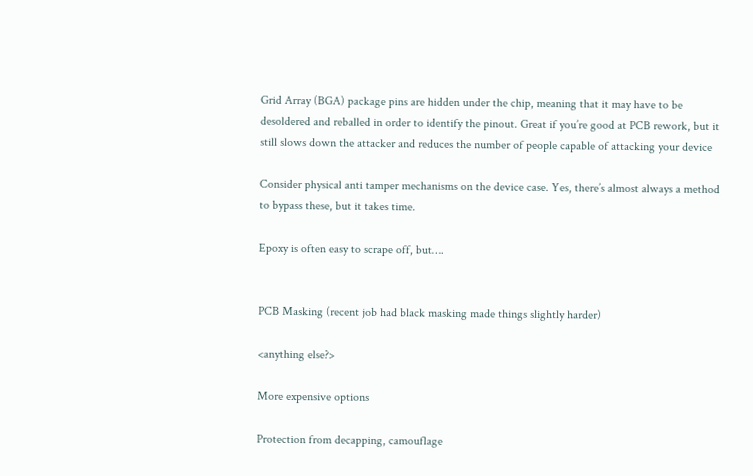Grid Array (BGA) package pins are hidden under the chip, meaning that it may have to be desoldered and reballed in order to identify the pinout. Great if you’re good at PCB rework, but it still slows down the attacker and reduces the number of people capable of attacking your device

Consider physical anti tamper mechanisms on the device case. Yes, there’s almost always a method to bypass these, but it takes time.

Epoxy is often easy to scrape off, but….


PCB Masking (recent job had black masking made things slightly harder)

<anything else?>

More expensive options

Protection from decapping, camouflage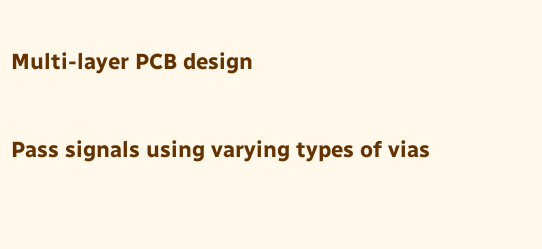Multi-layer PCB design

Pass signals using varying types of vias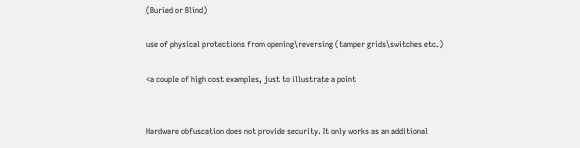(Buried or Blind)

use of physical protections from opening\reversing (tamper grids\switches etc.)

<a couple of high cost examples, just to illustrate a point


Hardware obfuscation does not provide security. It only works as an additional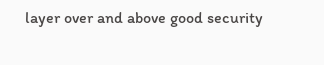layer over and above good security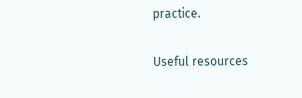practice.

Useful resources